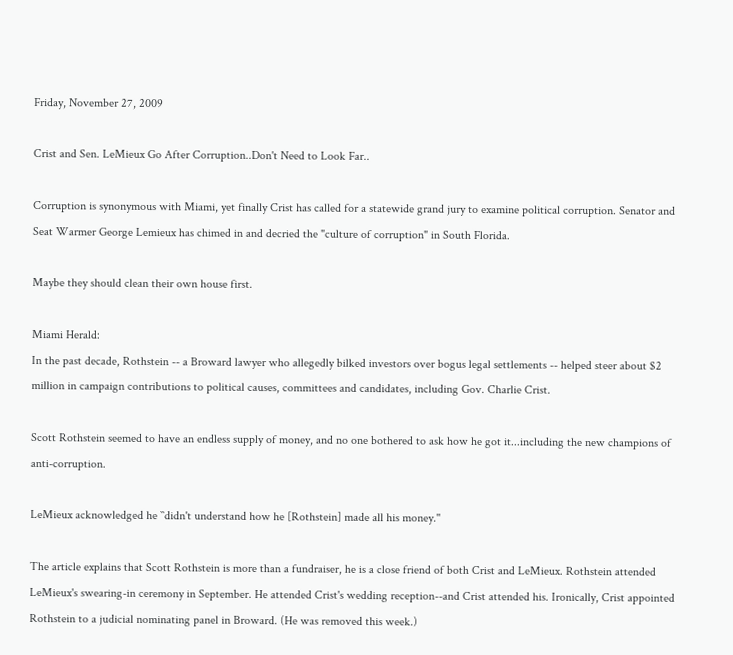Friday, November 27, 2009

Crist and Sen. LeMieux Go After Corruption..Don't Need to Look Far..

Corruption is synonymous with Miami, yet finally Crist has called for a statewide grand jury to examine political corruption. Senator and Seat Warmer George Lemieux has chimed in and decried the "culture of corruption" in South Florida.

Maybe they should clean their own house first.

Miami Herald:
In the past decade, Rothstein -- a Broward lawyer who allegedly bilked investors over bogus legal settlements -- helped steer about $2 million in campaign contributions to political causes, committees and candidates, including Gov. Charlie Crist.

Scott Rothstein seemed to have an endless supply of money, and no one bothered to ask how he got it...including the new champions of anti-corruption.

LeMieux acknowledged he ``didn't understand how he [Rothstein] made all his money.''

The article explains that Scott Rothstein is more than a fundraiser, he is a close friend of both Crist and LeMieux. Rothstein attended LeMieux's swearing-in ceremony in September. He attended Crist's wedding reception--and Crist attended his. Ironically, Crist appointed Rothstein to a judicial nominating panel in Broward. (He was removed this week.)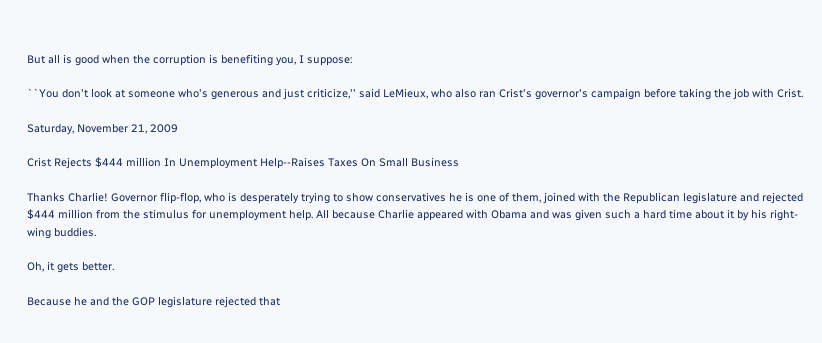But all is good when the corruption is benefiting you, I suppose:

``You don't look at someone who's generous and just criticize,'' said LeMieux, who also ran Crist's governor's campaign before taking the job with Crist.

Saturday, November 21, 2009

Crist Rejects $444 million In Unemployment Help--Raises Taxes On Small Business

Thanks Charlie! Governor flip-flop, who is desperately trying to show conservatives he is one of them, joined with the Republican legislature and rejected $444 million from the stimulus for unemployment help. All because Charlie appeared with Obama and was given such a hard time about it by his right-wing buddies.

Oh, it gets better.

Because he and the GOP legislature rejected that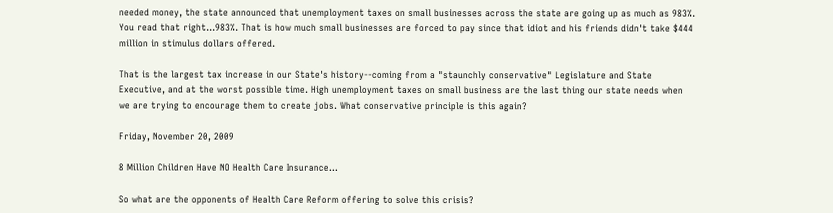needed money, the state announced that unemployment taxes on small businesses across the state are going up as much as 983%. You read that right...983%. That is how much small businesses are forced to pay since that idiot and his friends didn't take $444 million in stimulus dollars offered.

That is the largest tax increase in our State's history--coming from a "staunchly conservative" Legislature and State Executive, and at the worst possible time. High unemployment taxes on small business are the last thing our state needs when we are trying to encourage them to create jobs. What conservative principle is this again?

Friday, November 20, 2009

8 Million Children Have NO Health Care Insurance...

So what are the opponents of Health Care Reform offering to solve this crisis?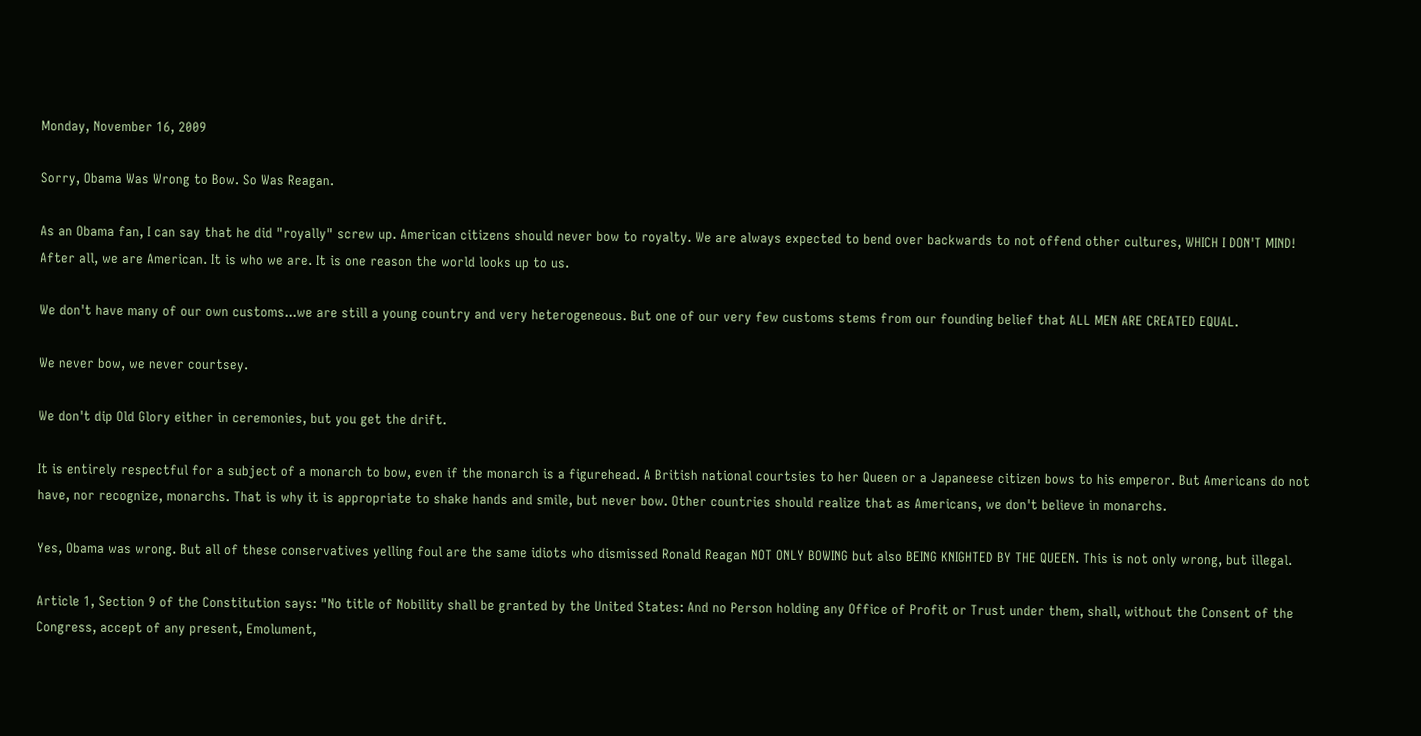Monday, November 16, 2009

Sorry, Obama Was Wrong to Bow. So Was Reagan.

As an Obama fan, I can say that he did "royally" screw up. American citizens should never bow to royalty. We are always expected to bend over backwards to not offend other cultures, WHICH I DON'T MIND! After all, we are American. It is who we are. It is one reason the world looks up to us.

We don't have many of our own customs...we are still a young country and very heterogeneous. But one of our very few customs stems from our founding belief that ALL MEN ARE CREATED EQUAL.

We never bow, we never courtsey.

We don't dip Old Glory either in ceremonies, but you get the drift.

It is entirely respectful for a subject of a monarch to bow, even if the monarch is a figurehead. A British national courtsies to her Queen or a Japaneese citizen bows to his emperor. But Americans do not have, nor recognize, monarchs. That is why it is appropriate to shake hands and smile, but never bow. Other countries should realize that as Americans, we don't believe in monarchs.

Yes, Obama was wrong. But all of these conservatives yelling foul are the same idiots who dismissed Ronald Reagan NOT ONLY BOWING but also BEING KNIGHTED BY THE QUEEN. This is not only wrong, but illegal.

Article 1, Section 9 of the Constitution says: "No title of Nobility shall be granted by the United States: And no Person holding any Office of Profit or Trust under them, shall, without the Consent of the Congress, accept of any present, Emolument,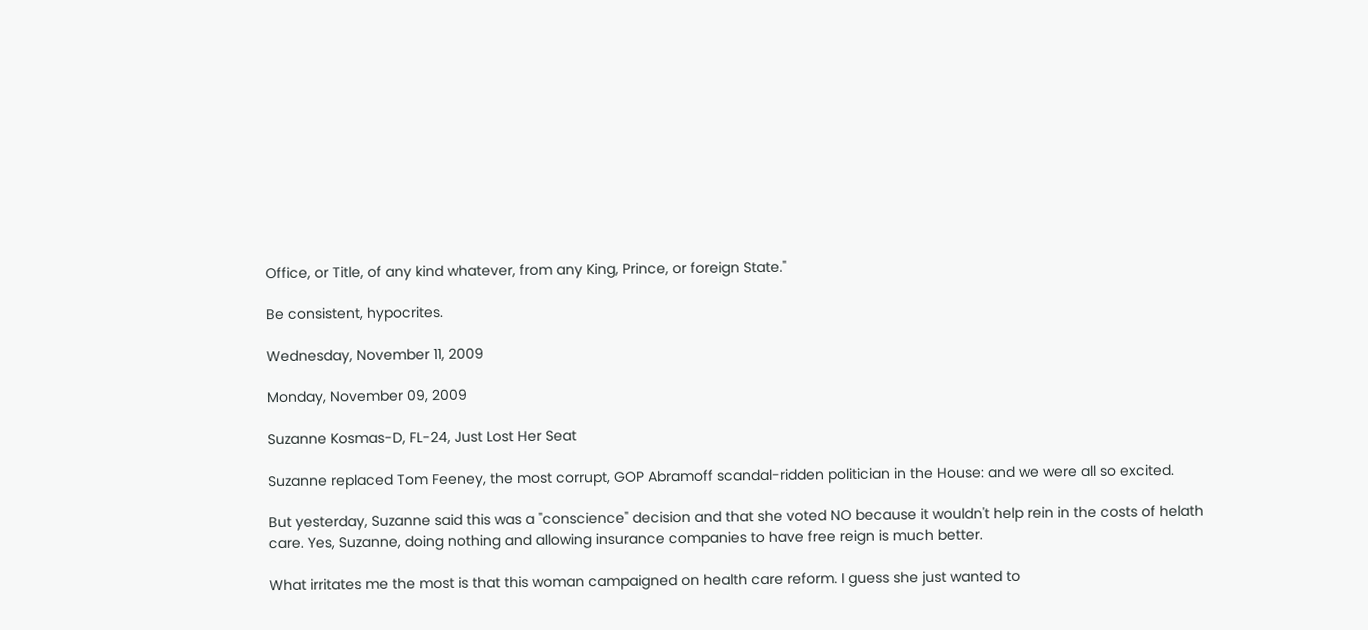Office, or Title, of any kind whatever, from any King, Prince, or foreign State."

Be consistent, hypocrites.

Wednesday, November 11, 2009

Monday, November 09, 2009

Suzanne Kosmas-D, FL-24, Just Lost Her Seat

Suzanne replaced Tom Feeney, the most corrupt, GOP Abramoff scandal-ridden politician in the House: and we were all so excited.

But yesterday, Suzanne said this was a "conscience" decision and that she voted NO because it wouldn't help rein in the costs of helath care. Yes, Suzanne, doing nothing and allowing insurance companies to have free reign is much better.

What irritates me the most is that this woman campaigned on health care reform. I guess she just wanted to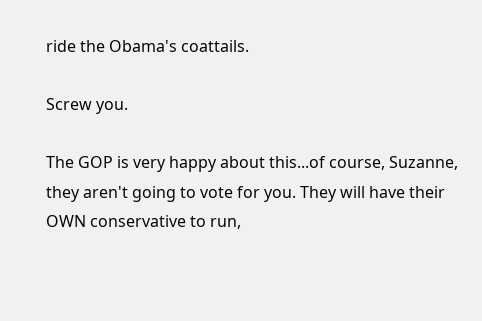ride the Obama's coattails.

Screw you.

The GOP is very happy about this...of course, Suzanne, they aren't going to vote for you. They will have their OWN conservative to run,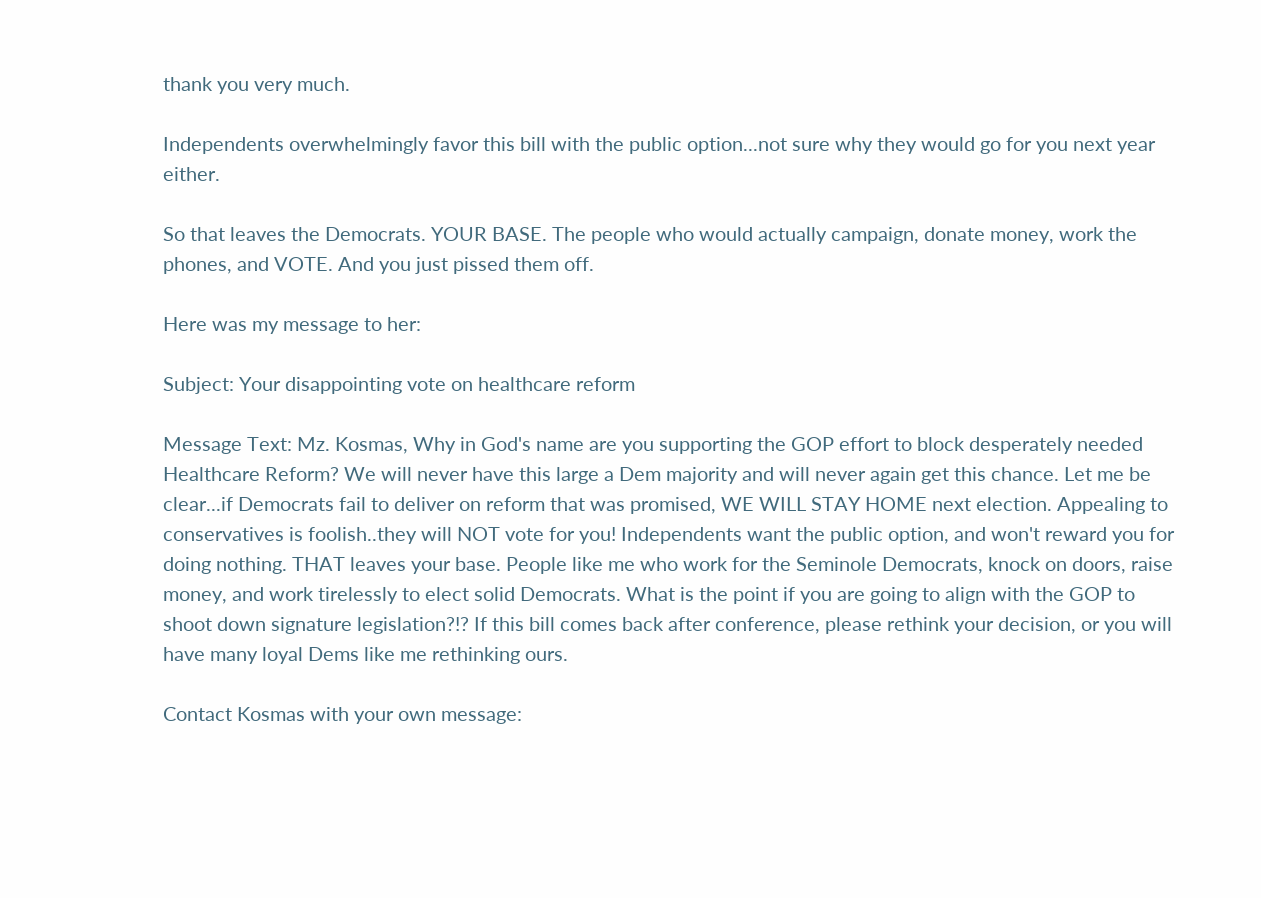thank you very much.

Independents overwhelmingly favor this bill with the public option...not sure why they would go for you next year either.

So that leaves the Democrats. YOUR BASE. The people who would actually campaign, donate money, work the phones, and VOTE. And you just pissed them off.

Here was my message to her:

Subject: Your disappointing vote on healthcare reform

Message Text: Mz. Kosmas, Why in God's name are you supporting the GOP effort to block desperately needed Healthcare Reform? We will never have this large a Dem majority and will never again get this chance. Let me be clear...if Democrats fail to deliver on reform that was promised, WE WILL STAY HOME next election. Appealing to conservatives is foolish..they will NOT vote for you! Independents want the public option, and won't reward you for doing nothing. THAT leaves your base. People like me who work for the Seminole Democrats, knock on doors, raise money, and work tirelessly to elect solid Democrats. What is the point if you are going to align with the GOP to shoot down signature legislation?!? If this bill comes back after conference, please rethink your decision, or you will have many loyal Dems like me rethinking ours.

Contact Kosmas with your own message: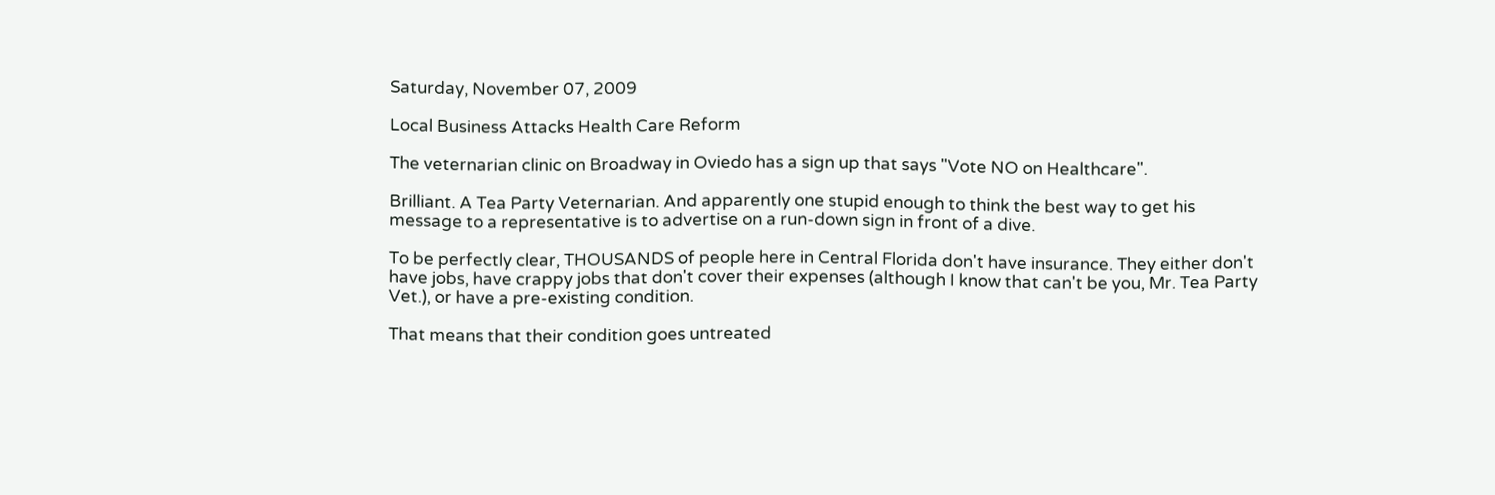Saturday, November 07, 2009

Local Business Attacks Health Care Reform

The veternarian clinic on Broadway in Oviedo has a sign up that says "Vote NO on Healthcare".

Brilliant. A Tea Party Veternarian. And apparently one stupid enough to think the best way to get his message to a representative is to advertise on a run-down sign in front of a dive.

To be perfectly clear, THOUSANDS of people here in Central Florida don't have insurance. They either don't have jobs, have crappy jobs that don't cover their expenses (although I know that can't be you, Mr. Tea Party Vet.), or have a pre-existing condition.

That means that their condition goes untreated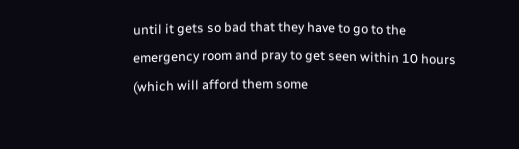until it gets so bad that they have to go to the emergency room and pray to get seen within 10 hours (which will afford them some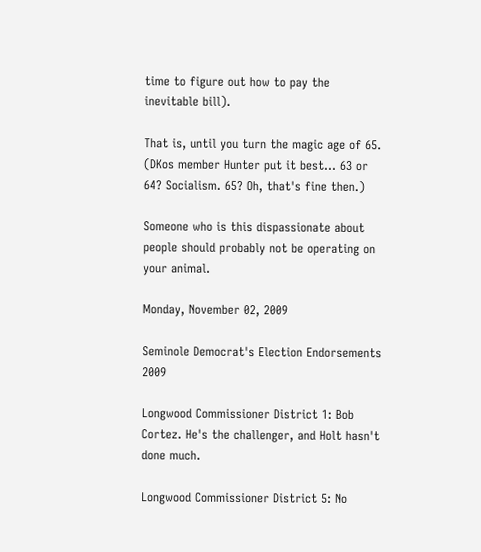time to figure out how to pay the inevitable bill).

That is, until you turn the magic age of 65. (DKos member Hunter put it best... 63 or 64? Socialism. 65? Oh, that's fine then.)

Someone who is this dispassionate about people should probably not be operating on your animal.

Monday, November 02, 2009

Seminole Democrat's Election Endorsements 2009

Longwood Commissioner District 1: Bob Cortez. He's the challenger, and Holt hasn't done much.

Longwood Commissioner District 5: No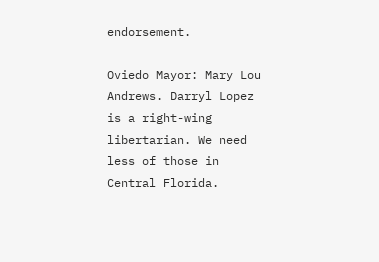endorsement.

Oviedo Mayor: Mary Lou Andrews. Darryl Lopez is a right-wing libertarian. We need less of those in Central Florida.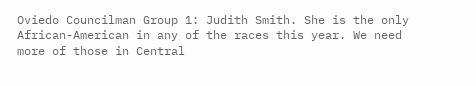Oviedo Councilman Group 1: Judith Smith. She is the only African-American in any of the races this year. We need more of those in Central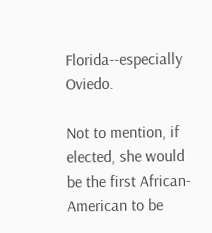Florida--especially Oviedo.

Not to mention, if elected, she would be the first African-American to be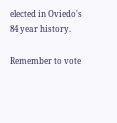elected in Oviedo's 84 year history.

Remember to vote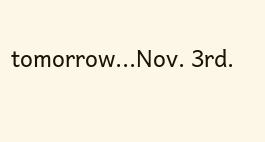tomorrow...Nov. 3rd.